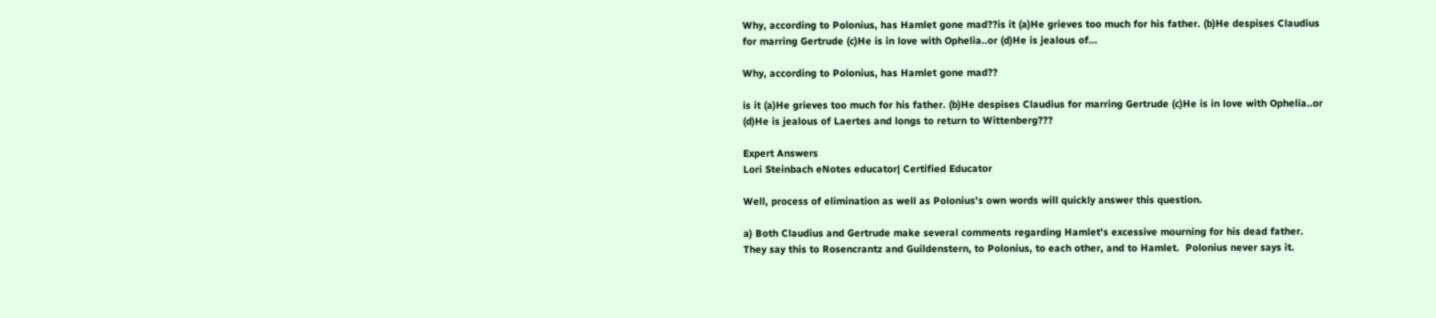Why, according to Polonius, has Hamlet gone mad??is it (a)He grieves too much for his father. (b)He despises Claudius for marring Gertrude (c)He is in love with Ophelia..or (d)He is jealous of...

Why, according to Polonius, has Hamlet gone mad??

is it (a)He grieves too much for his father. (b)He despises Claudius for marring Gertrude (c)He is in love with Ophelia..or (d)He is jealous of Laertes and longs to return to Wittenberg???

Expert Answers
Lori Steinbach eNotes educator| Certified Educator

Well, process of elimination as well as Polonius's own words will quickly answer this question.

a) Both Claudius and Gertrude make several comments regarding Hamlet's excessive mourning for his dead father.  They say this to Rosencrantz and Guildenstern, to Polonius, to each other, and to Hamlet.  Polonius never says it.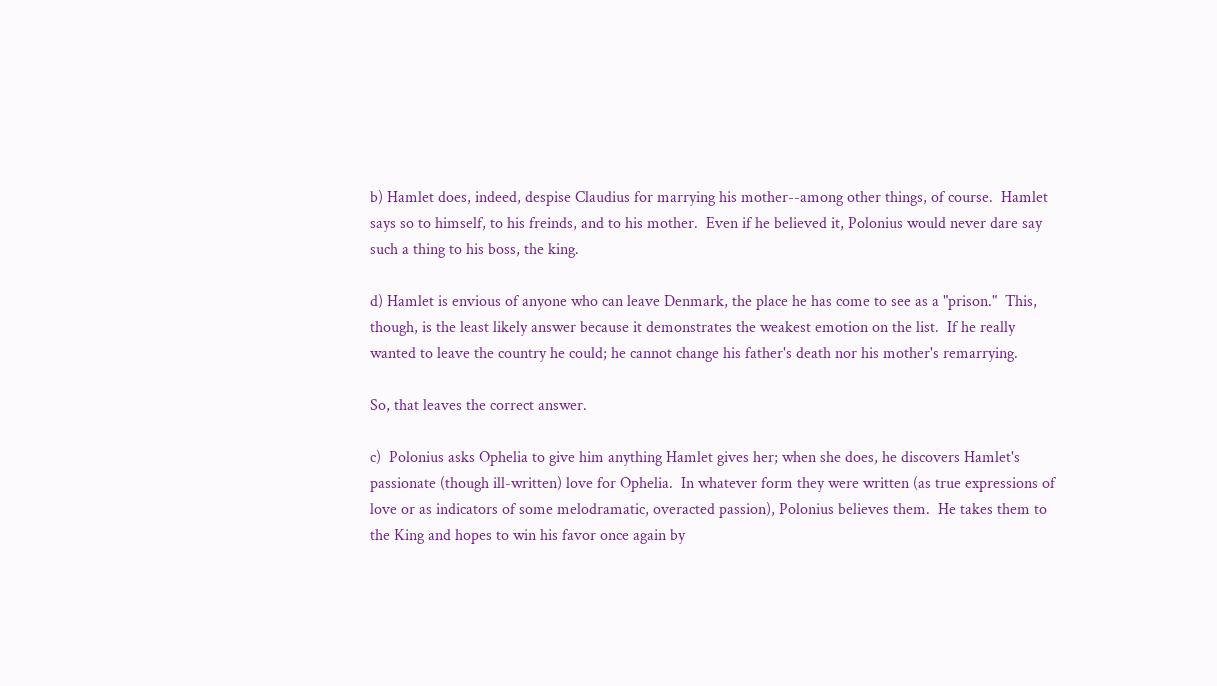b) Hamlet does, indeed, despise Claudius for marrying his mother--among other things, of course.  Hamlet says so to himself, to his freinds, and to his mother.  Even if he believed it, Polonius would never dare say such a thing to his boss, the king.

d) Hamlet is envious of anyone who can leave Denmark, the place he has come to see as a "prison."  This, though, is the least likely answer because it demonstrates the weakest emotion on the list.  If he really wanted to leave the country he could; he cannot change his father's death nor his mother's remarrying.

So, that leaves the correct answer.

c)  Polonius asks Ophelia to give him anything Hamlet gives her; when she does, he discovers Hamlet's passionate (though ill-written) love for Ophelia.  In whatever form they were written (as true expressions of love or as indicators of some melodramatic, overacted passion), Polonius believes them.  He takes them to the King and hopes to win his favor once again by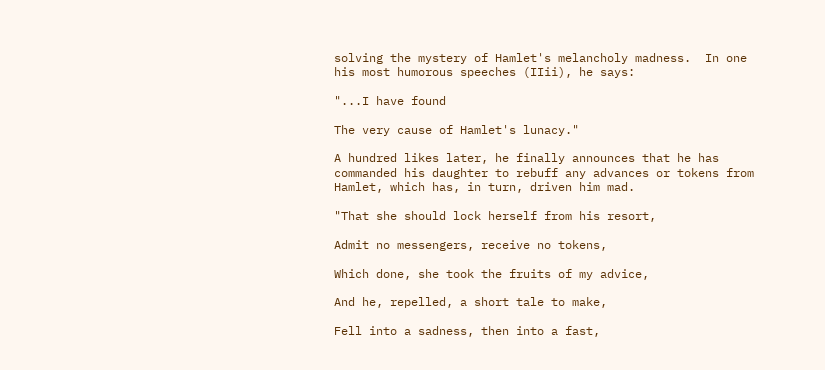solving the mystery of Hamlet's melancholy madness.  In one his most humorous speeches (IIii), he says:

"...I have found

The very cause of Hamlet's lunacy."

A hundred likes later, he finally announces that he has commanded his daughter to rebuff any advances or tokens from Hamlet, which has, in turn, driven him mad.

"That she should lock herself from his resort,

Admit no messengers, receive no tokens,

Which done, she took the fruits of my advice,

And he, repelled, a short tale to make,

Fell into a sadness, then into a fast,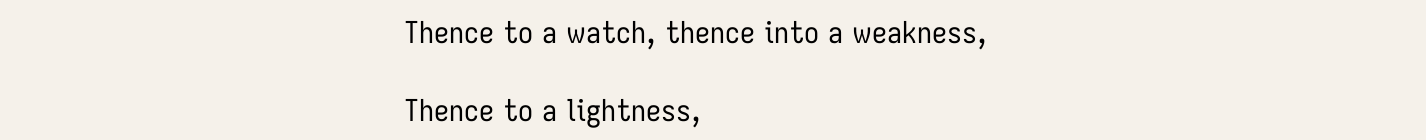Thence to a watch, thence into a weakness,

Thence to a lightness,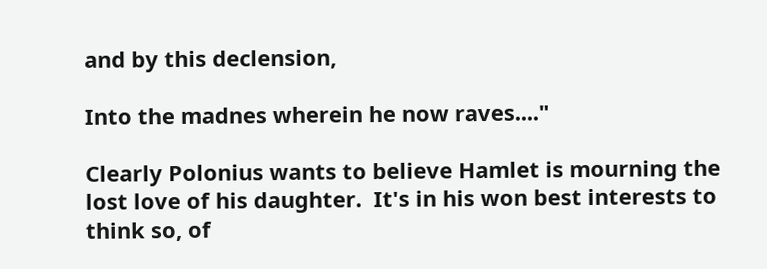and by this declension,

Into the madnes wherein he now raves...."

Clearly Polonius wants to believe Hamlet is mourning the lost love of his daughter.  It's in his won best interests to think so, of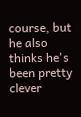course, but he also thinks he's been pretty clever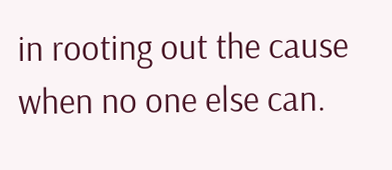in rooting out the cause when no one else can.